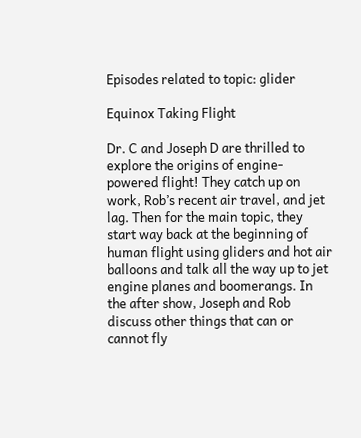Episodes related to topic: glider

Equinox Taking Flight

Dr. C and Joseph D are thrilled to explore the origins of engine-powered flight! They catch up on work, Rob’s recent air travel, and jet lag. Then for the main topic, they start way back at the beginning of human flight using gliders and hot air balloons and talk all the way up to jet engine planes and boomerangs. In the after show, Joseph and Rob discuss other things that can or cannot fly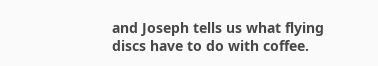and Joseph tells us what flying discs have to do with coffee.